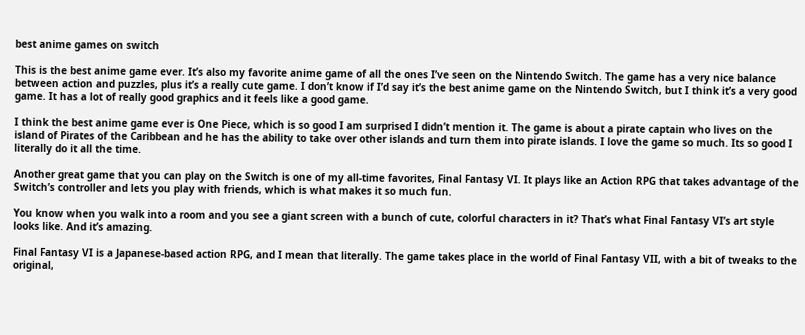best anime games on switch

This is the best anime game ever. It’s also my favorite anime game of all the ones I’ve seen on the Nintendo Switch. The game has a very nice balance between action and puzzles, plus it’s a really cute game. I don’t know if I’d say it’s the best anime game on the Nintendo Switch, but I think it’s a very good game. It has a lot of really good graphics and it feels like a good game.

I think the best anime game ever is One Piece, which is so good I am surprised I didn’t mention it. The game is about a pirate captain who lives on the island of Pirates of the Caribbean and he has the ability to take over other islands and turn them into pirate islands. I love the game so much. Its so good I literally do it all the time.

Another great game that you can play on the Switch is one of my all-time favorites, Final Fantasy VI. It plays like an Action RPG that takes advantage of the Switch’s controller and lets you play with friends, which is what makes it so much fun.

You know when you walk into a room and you see a giant screen with a bunch of cute, colorful characters in it? That’s what Final Fantasy VI’s art style looks like. And it’s amazing.

Final Fantasy VI is a Japanese-based action RPG, and I mean that literally. The game takes place in the world of Final Fantasy VII, with a bit of tweaks to the original,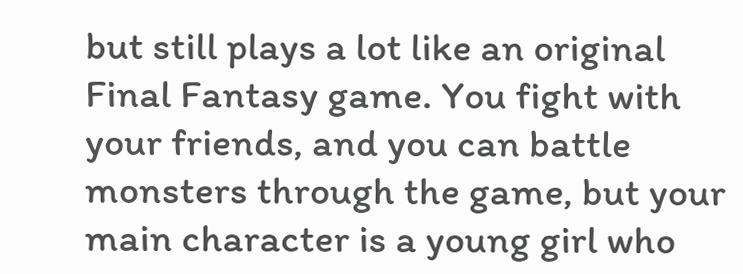but still plays a lot like an original Final Fantasy game. You fight with your friends, and you can battle monsters through the game, but your main character is a young girl who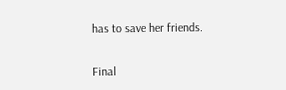has to save her friends.

Final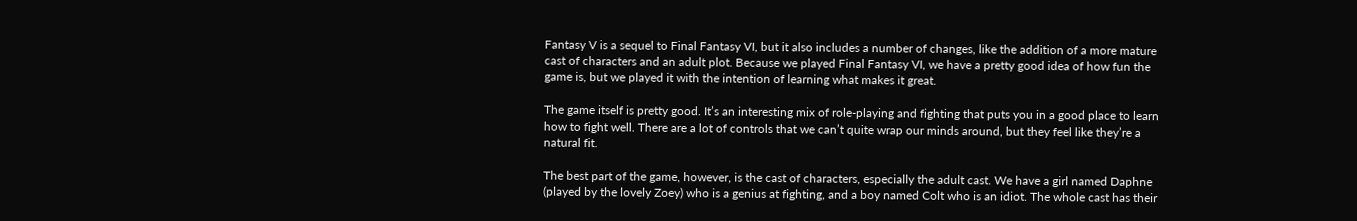Fantasy V is a sequel to Final Fantasy VI, but it also includes a number of changes, like the addition of a more mature cast of characters and an adult plot. Because we played Final Fantasy VI, we have a pretty good idea of how fun the game is, but we played it with the intention of learning what makes it great.

The game itself is pretty good. It’s an interesting mix of role-playing and fighting that puts you in a good place to learn how to fight well. There are a lot of controls that we can’t quite wrap our minds around, but they feel like they’re a natural fit.

The best part of the game, however, is the cast of characters, especially the adult cast. We have a girl named Daphne (played by the lovely Zoey) who is a genius at fighting, and a boy named Colt who is an idiot. The whole cast has their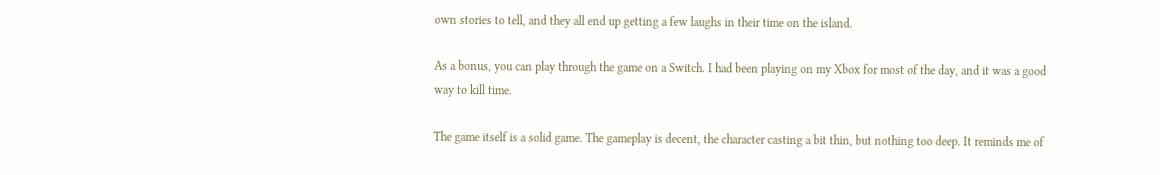own stories to tell, and they all end up getting a few laughs in their time on the island.

As a bonus, you can play through the game on a Switch. I had been playing on my Xbox for most of the day, and it was a good way to kill time.

The game itself is a solid game. The gameplay is decent, the character casting a bit thin, but nothing too deep. It reminds me of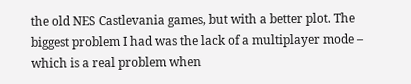the old NES Castlevania games, but with a better plot. The biggest problem I had was the lack of a multiplayer mode – which is a real problem when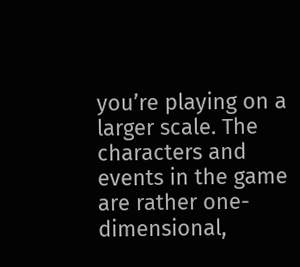you’re playing on a larger scale. The characters and events in the game are rather one-dimensional,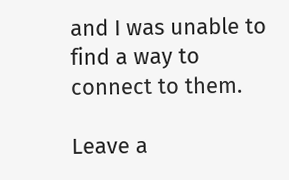and I was unable to find a way to connect to them.

Leave a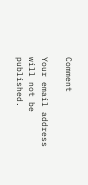Comment

Your email address will not be published.